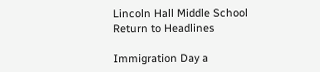Lincoln Hall Middle School
Return to Headlines

Immigration Day a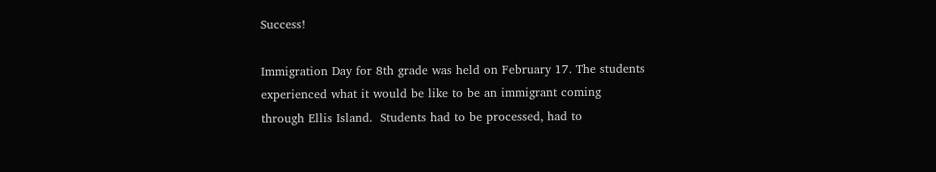Success!

Immigration Day for 8th grade was held on February 17. The students experienced what it would be like to be an immigrant coming through Ellis Island.  Students had to be processed, had to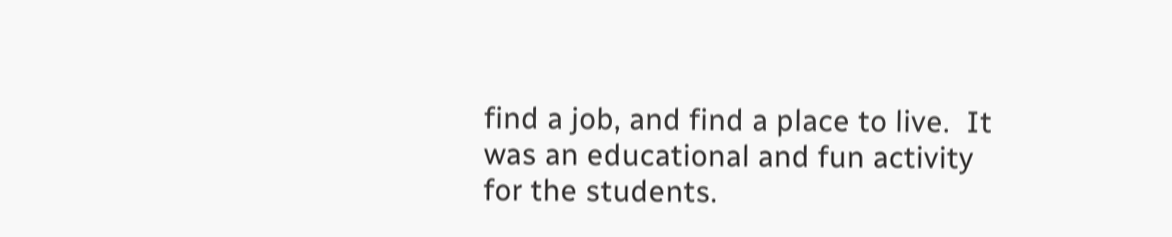find a job, and find a place to live.  It was an educational and fun activity for the students.